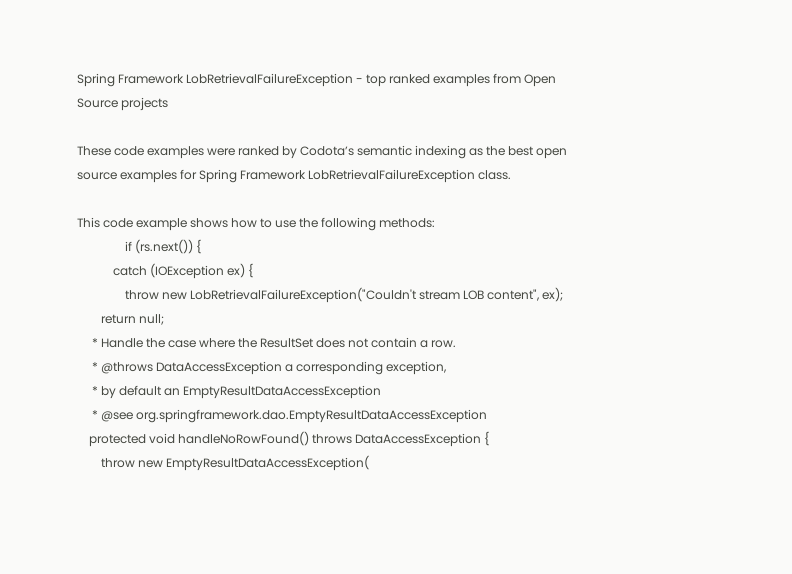Spring Framework LobRetrievalFailureException - top ranked examples from Open Source projects

These code examples were ranked by Codota’s semantic indexing as the best open source examples for Spring Framework LobRetrievalFailureException class.

This code example shows how to use the following methods:
                if (rs.next()) {
            catch (IOException ex) {
                throw new LobRetrievalFailureException("Couldn't stream LOB content", ex);
        return null;
     * Handle the case where the ResultSet does not contain a row.
     * @throws DataAccessException a corresponding exception,
     * by default an EmptyResultDataAccessException
     * @see org.springframework.dao.EmptyResultDataAccessException
    protected void handleNoRowFound() throws DataAccessException {
        throw new EmptyResultDataAccessException(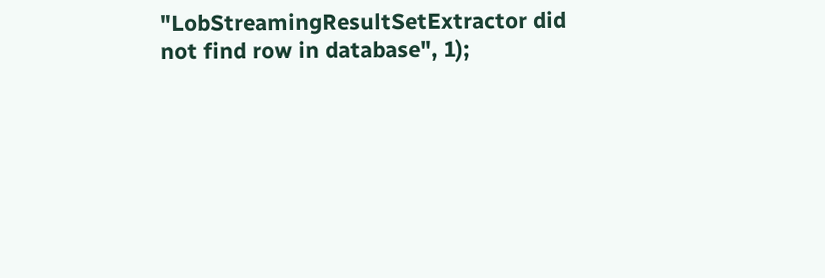"LobStreamingResultSetExtractor did not find row in database", 1);